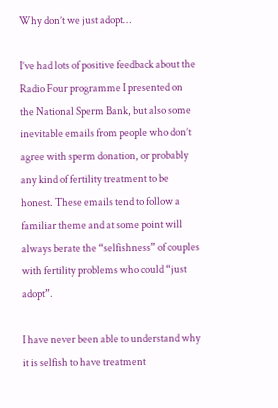Why don’t we just adopt…

I’ve had lots of positive feedback about the Radio Four programme I presented on the National Sperm Bank, but also some inevitable emails from people who don’t agree with sperm donation, or probably any kind of fertility treatment to be honest. These emails tend to follow a familiar theme and at some point will always berate the “selfishness” of couples with fertility problems who could “just adopt”.

I have never been able to understand why it is selfish to have treatment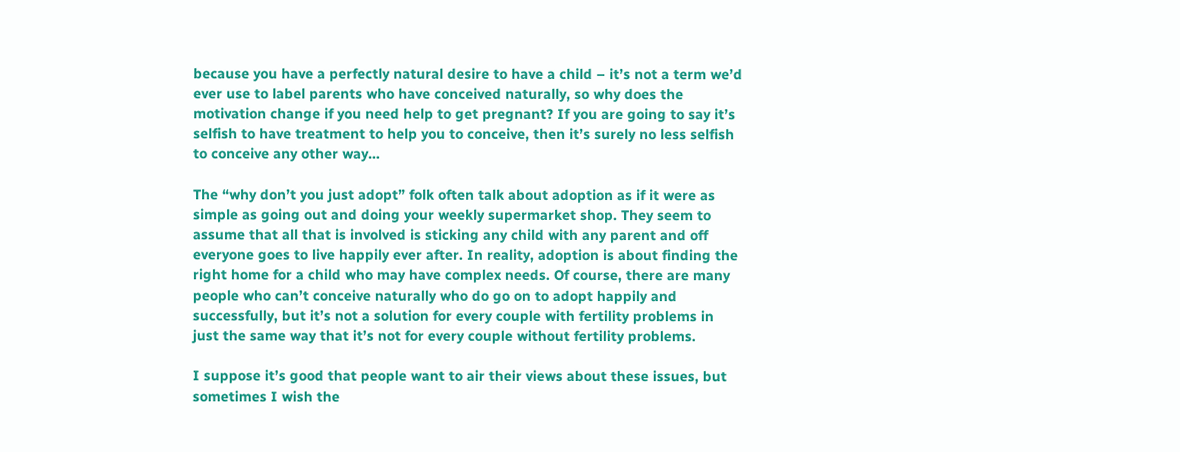because you have a perfectly natural desire to have a child – it’s not a term we’d ever use to label parents who have conceived naturally, so why does the motivation change if you need help to get pregnant? If you are going to say it’s selfish to have treatment to help you to conceive, then it’s surely no less selfish to conceive any other way…

The “why don’t you just adopt” folk often talk about adoption as if it were as simple as going out and doing your weekly supermarket shop. They seem to assume that all that is involved is sticking any child with any parent and off everyone goes to live happily ever after. In reality, adoption is about finding the right home for a child who may have complex needs. Of course, there are many people who can’t conceive naturally who do go on to adopt happily and successfully, but it’s not a solution for every couple with fertility problems in just the same way that it’s not for every couple without fertility problems.

I suppose it’s good that people want to air their views about these issues, but sometimes I wish the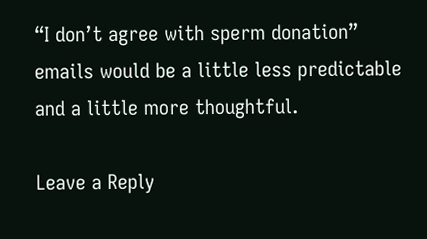“I don’t agree with sperm donation” emails would be a little less predictable and a little more thoughtful.

Leave a Reply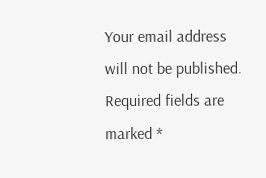Your email address will not be published. Required fields are marked *